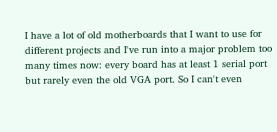I have a lot of old motherboards that I want to use for different projects and I've run into a major problem too many times now: every board has at least 1 serial port but rarely even the old VGA port. So I can't even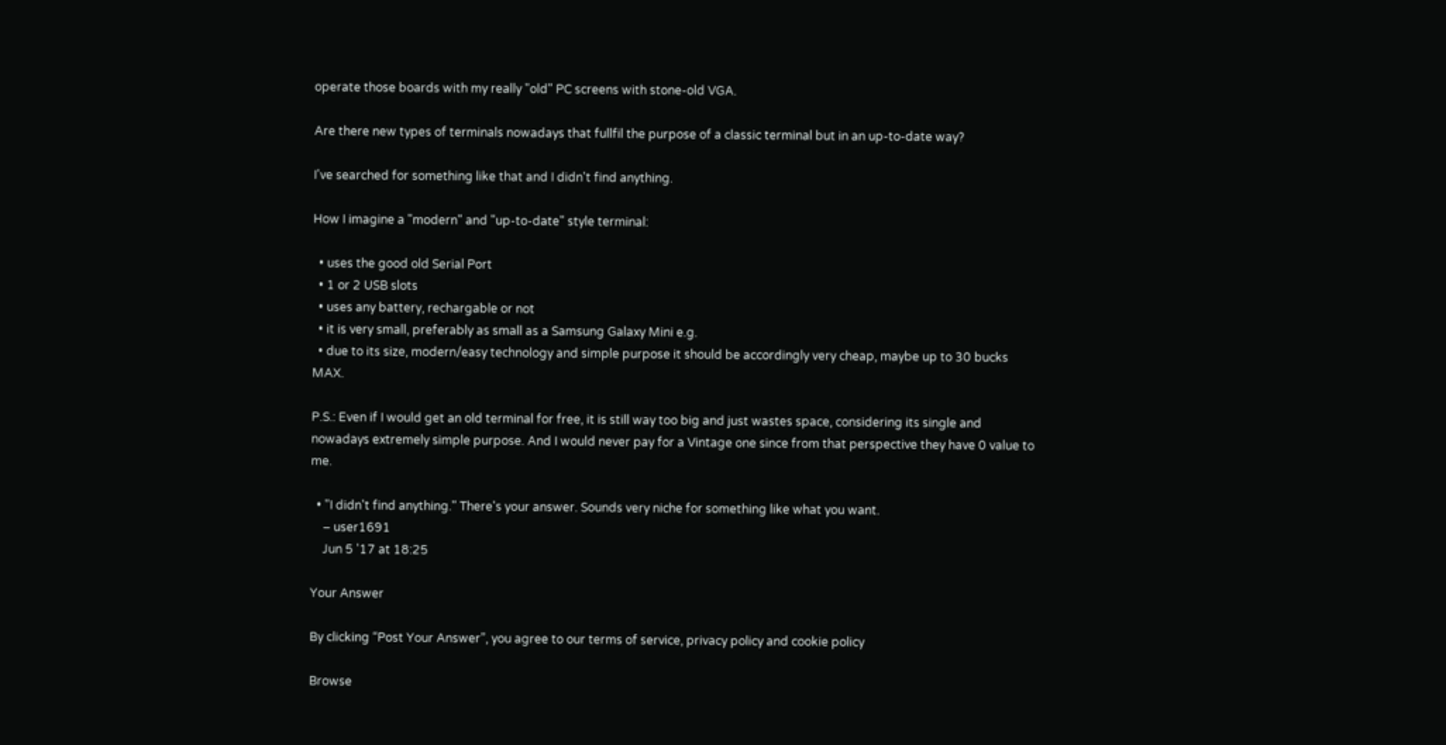operate those boards with my really "old" PC screens with stone-old VGA.

Are there new types of terminals nowadays that fullfil the purpose of a classic terminal but in an up-to-date way?

I've searched for something like that and I didn't find anything.

How I imagine a "modern" and "up-to-date" style terminal:

  • uses the good old Serial Port
  • 1 or 2 USB slots
  • uses any battery, rechargable or not
  • it is very small, preferably as small as a Samsung Galaxy Mini e.g.
  • due to its size, modern/easy technology and simple purpose it should be accordingly very cheap, maybe up to 30 bucks MAX.

P.S.: Even if I would get an old terminal for free, it is still way too big and just wastes space, considering its single and nowadays extremely simple purpose. And I would never pay for a Vintage one since from that perspective they have 0 value to me.

  • "I didn't find anything." There's your answer. Sounds very niche for something like what you want.
    – user1691
    Jun 5 '17 at 18:25

Your Answer

By clicking “Post Your Answer”, you agree to our terms of service, privacy policy and cookie policy

Browse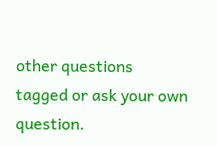other questions tagged or ask your own question.